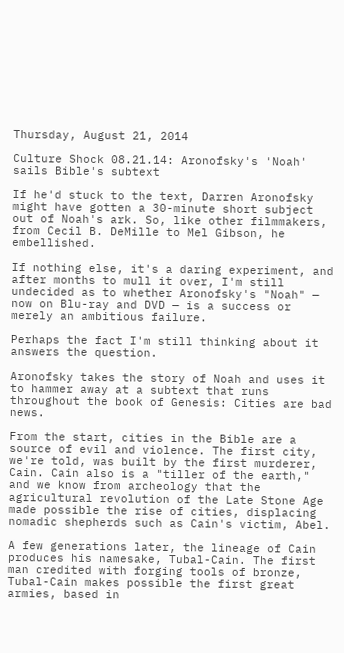Thursday, August 21, 2014

Culture Shock 08.21.14: Aronofsky's 'Noah' sails Bible's subtext

If he'd stuck to the text, Darren Aronofsky might have gotten a 30-minute short subject out of Noah's ark. So, like other filmmakers, from Cecil B. DeMille to Mel Gibson, he embellished.

If nothing else, it's a daring experiment, and after months to mull it over, I'm still undecided as to whether Aronofsky's "Noah" — now on Blu-ray and DVD — is a success or merely an ambitious failure.

Perhaps the fact I'm still thinking about it answers the question.

Aronofsky takes the story of Noah and uses it to hammer away at a subtext that runs throughout the book of Genesis: Cities are bad news.

From the start, cities in the Bible are a source of evil and violence. The first city, we're told, was built by the first murderer, Cain. Cain also is a "tiller of the earth," and we know from archeology that the agricultural revolution of the Late Stone Age made possible the rise of cities, displacing nomadic shepherds such as Cain's victim, Abel.

A few generations later, the lineage of Cain produces his namesake, Tubal-Cain. The first man credited with forging tools of bronze, Tubal-Cain makes possible the first great armies, based in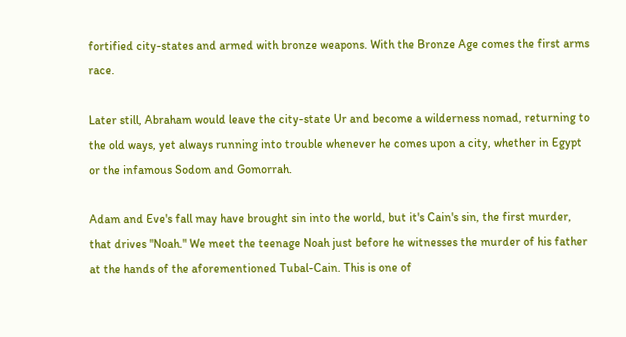fortified city-states and armed with bronze weapons. With the Bronze Age comes the first arms race.

Later still, Abraham would leave the city-state Ur and become a wilderness nomad, returning to the old ways, yet always running into trouble whenever he comes upon a city, whether in Egypt or the infamous Sodom and Gomorrah.

Adam and Eve's fall may have brought sin into the world, but it's Cain's sin, the first murder, that drives "Noah." We meet the teenage Noah just before he witnesses the murder of his father at the hands of the aforementioned Tubal-Cain. This is one of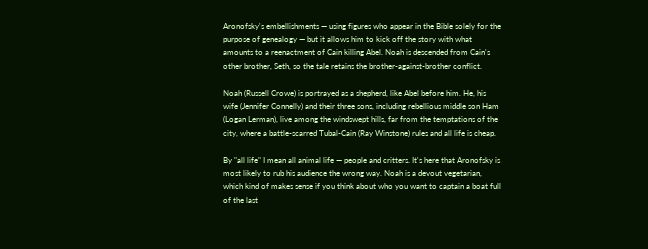Aronofsky's embellishments — using figures who appear in the Bible solely for the purpose of genealogy — but it allows him to kick off the story with what amounts to a reenactment of Cain killing Abel. Noah is descended from Cain's other brother, Seth, so the tale retains the brother-against-brother conflict.

Noah (Russell Crowe) is portrayed as a shepherd, like Abel before him. He, his wife (Jennifer Connelly) and their three sons, including rebellious middle son Ham (Logan Lerman), live among the windswept hills, far from the temptations of the city, where a battle-scarred Tubal-Cain (Ray Winstone) rules and all life is cheap.

By "all life" I mean all animal life — people and critters. It's here that Aronofsky is most likely to rub his audience the wrong way. Noah is a devout vegetarian, which kind of makes sense if you think about who you want to captain a boat full of the last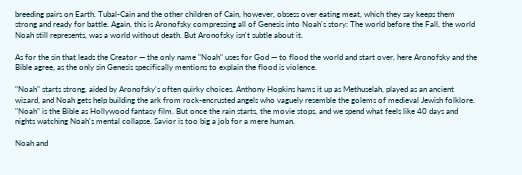breeding pairs on Earth. Tubal-Cain and the other children of Cain, however, obsess over eating meat, which they say keeps them strong and ready for battle. Again, this is Aronofsky compressing all of Genesis into Noah's story: The world before the Fall, the world Noah still represents, was a world without death. But Aronofsky isn't subtle about it.

As for the sin that leads the Creator — the only name "Noah" uses for God — to flood the world and start over, here Aronofsky and the Bible agree, as the only sin Genesis specifically mentions to explain the flood is violence.

"Noah" starts strong, aided by Aronofsky's often quirky choices. Anthony Hopkins hams it up as Methuselah, played as an ancient wizard, and Noah gets help building the ark from rock-encrusted angels who vaguely resemble the golems of medieval Jewish folklore. "Noah" is the Bible as Hollywood fantasy film. But once the rain starts, the movie stops, and we spend what feels like 40 days and nights watching Noah's mental collapse. Savior is too big a job for a mere human.

Noah and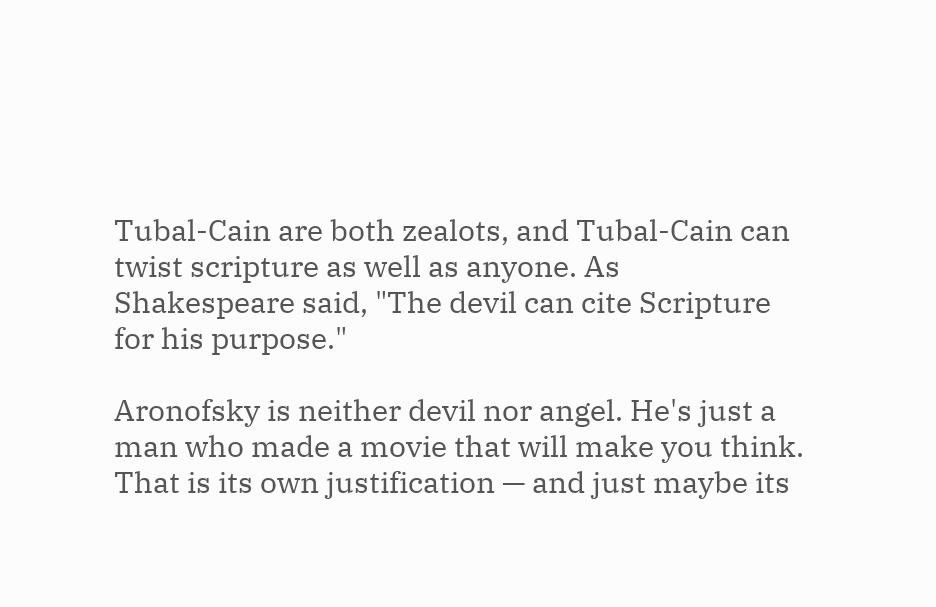Tubal-Cain are both zealots, and Tubal-Cain can twist scripture as well as anyone. As Shakespeare said, "The devil can cite Scripture for his purpose."

Aronofsky is neither devil nor angel. He's just a man who made a movie that will make you think. That is its own justification — and just maybe its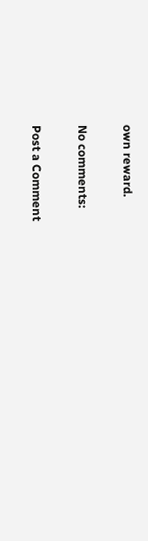own reward.

No comments:

Post a Comment